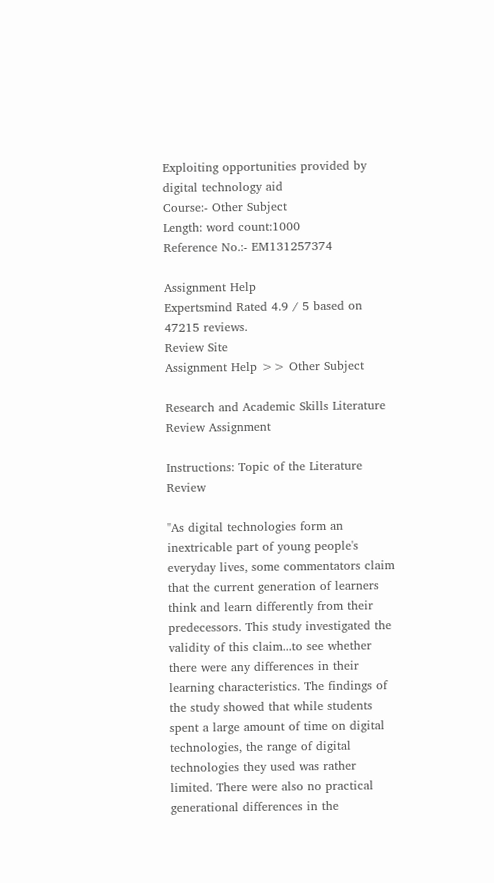Exploiting opportunities provided by digital technology aid
Course:- Other Subject
Length: word count:1000
Reference No.:- EM131257374

Assignment Help
Expertsmind Rated 4.9 / 5 based on 47215 reviews.
Review Site
Assignment Help >> Other Subject

Research and Academic Skills Literature Review Assignment

Instructions: Topic of the Literature Review

"As digital technologies form an inextricable part of young people's everyday lives, some commentators claim that the current generation of learners think and learn differently from their predecessors. This study investigated the validity of this claim...to see whether there were any differences in their learning characteristics. The findings of the study showed that while students spent a large amount of time on digital technologies, the range of digital technologies they used was rather limited. There were also no practical generational differences in the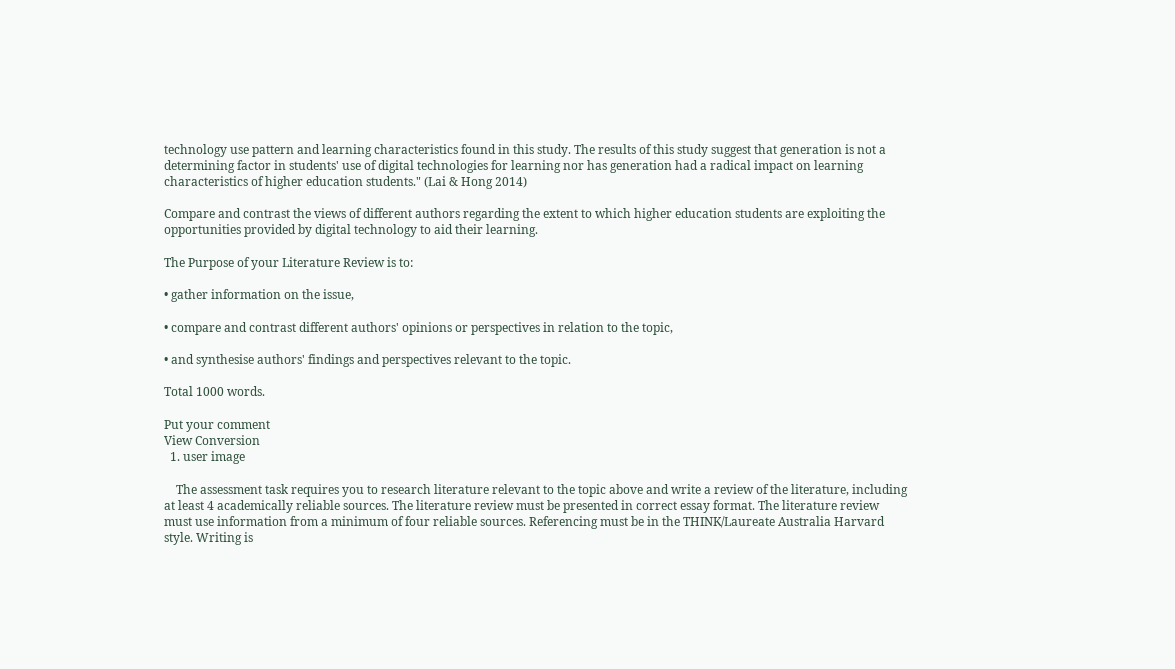technology use pattern and learning characteristics found in this study. The results of this study suggest that generation is not a determining factor in students' use of digital technologies for learning nor has generation had a radical impact on learning characteristics of higher education students." (Lai & Hong 2014)

Compare and contrast the views of different authors regarding the extent to which higher education students are exploiting the opportunities provided by digital technology to aid their learning.

The Purpose of your Literature Review is to:

• gather information on the issue,

• compare and contrast different authors' opinions or perspectives in relation to the topic,

• and synthesise authors' findings and perspectives relevant to the topic.

Total 1000 words.

Put your comment
View Conversion
  1. user image

    The assessment task requires you to research literature relevant to the topic above and write a review of the literature, including at least 4 academically reliable sources. The literature review must be presented in correct essay format. The literature review must use information from a minimum of four reliable sources. Referencing must be in the THINK/Laureate Australia Harvard style. Writing is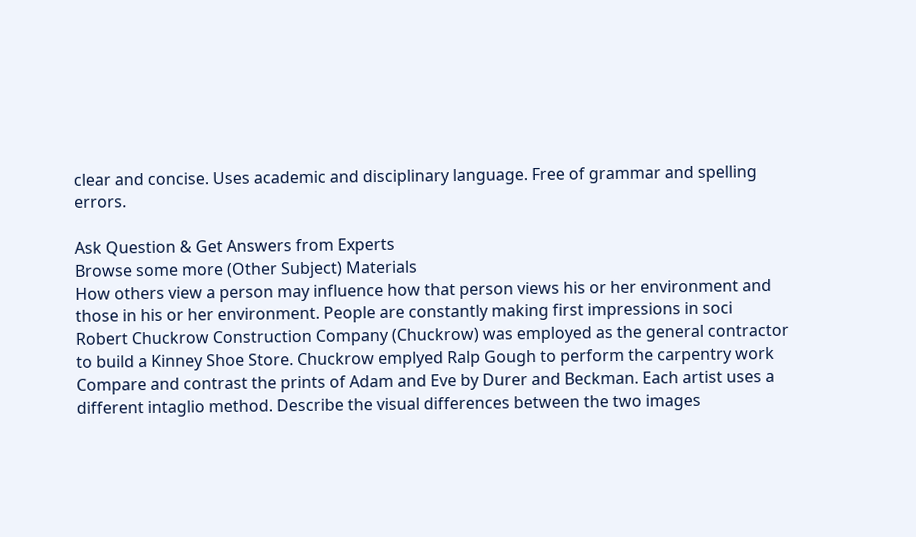clear and concise. Uses academic and disciplinary language. Free of grammar and spelling errors.

Ask Question & Get Answers from Experts
Browse some more (Other Subject) Materials
How others view a person may influence how that person views his or her environment and those in his or her environment. People are constantly making first impressions in soci
Robert Chuckrow Construction Company (Chuckrow) was employed as the general contractor to build a Kinney Shoe Store. Chuckrow emplyed Ralp Gough to perform the carpentry work
Compare and contrast the prints of Adam and Eve by Durer and Beckman. Each artist uses a different intaglio method. Describe the visual differences between the two images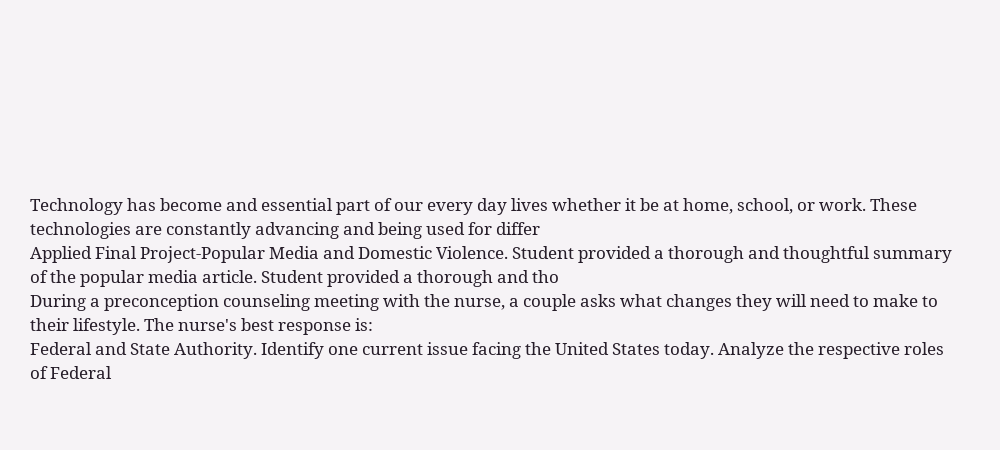Technology has become and essential part of our every day lives whether it be at home, school, or work. These technologies are constantly advancing and being used for differ
Applied Final Project-Popular Media and Domestic Violence. Student provided a thorough and thoughtful summary of the popular media article. Student provided a thorough and tho
During a preconception counseling meeting with the nurse, a couple asks what changes they will need to make to their lifestyle. The nurse's best response is:
Federal and State Authority. Identify one current issue facing the United States today. Analyze the respective roles of Federal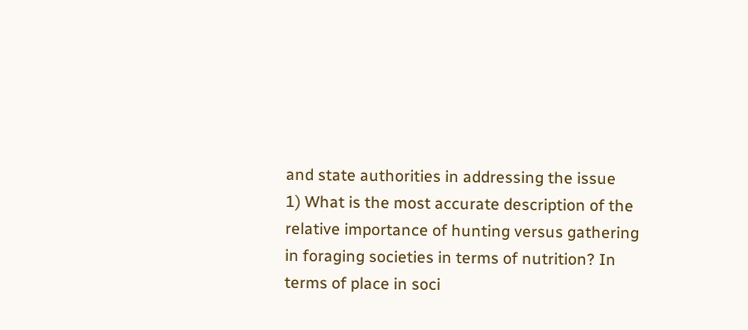and state authorities in addressing the issue
1) What is the most accurate description of the relative importance of hunting versus gathering in foraging societies in terms of nutrition? In terms of place in soci